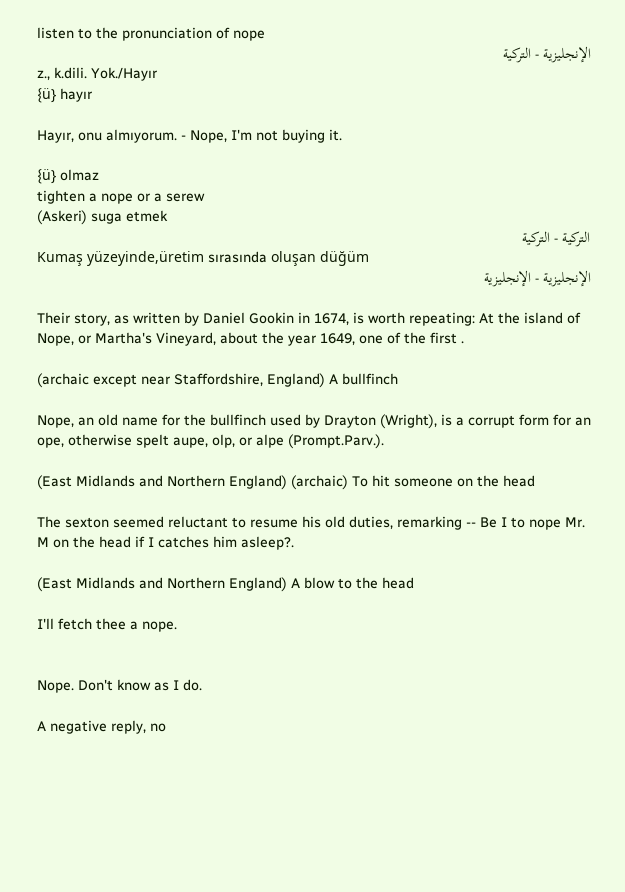listen to the pronunciation of nope
الإنجليزية - التركية
z., k.dili. Yok./Hayır
{ü} hayır

Hayır, onu almıyorum. - Nope, I'm not buying it.

{ü} olmaz
tighten a nope or a serew
(Askeri) suga etmek
التركية - التركية
Kumaş yüzeyinde,üretim sırasında oluşan düğüm
الإنجليزية - الإنجليزية

Their story, as written by Daniel Gookin in 1674, is worth repeating: At the island of Nope, or Martha's Vineyard, about the year 1649, one of the first .

(archaic except near Staffordshire, England) A bullfinch

Nope, an old name for the bullfinch used by Drayton (Wright), is a corrupt form for an ope, otherwise spelt aupe, olp, or alpe (Prompt.Parv.).

(East Midlands and Northern England) (archaic) To hit someone on the head

The sexton seemed reluctant to resume his old duties, remarking -- Be I to nope Mr. M on the head if I catches him asleep?.

(East Midlands and Northern England) A blow to the head

I'll fetch thee a nope.


Nope. Don't know as I do.

A negative reply, no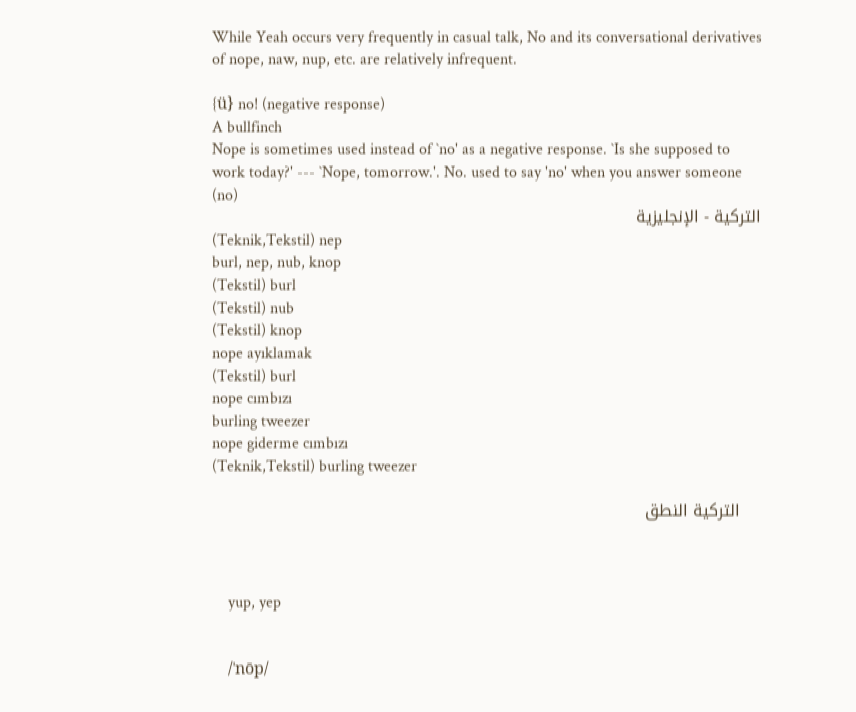While Yeah occurs very frequently in casual talk, No and its conversational derivatives of nope, naw, nup, etc. are relatively infrequent.

{ü} no! (negative response)
A bullfinch
Nope is sometimes used instead of `no' as a negative response. `Is she supposed to work today?' --- `Nope, tomorrow.'. No. used to say 'no' when you answer someone (no)
التركية - الإنجليزية
(Teknik,Tekstil) nep
burl, nep, nub, knop
(Tekstil) burl
(Tekstil) nub
(Tekstil) knop
nope ayıklamak
(Tekstil) burl
nope cımbızı
burling tweezer
nope giderme cımbızı
(Teknik,Tekstil) burling tweezer

    التركية النطق



    yup, yep


    /ˈnōp/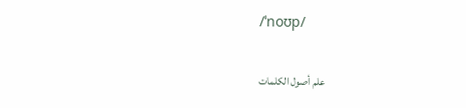/ˈnoʊp/

    علم أصول الكلمات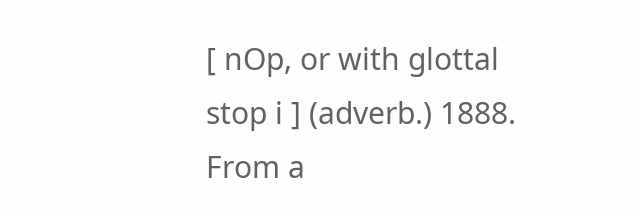[ nOp, or with glottal stop i ] (adverb.) 1888. From a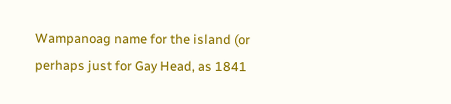Wampanoag name for the island (or perhaps just for Gay Head, as 1841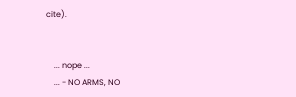cite).


    ... nope ...
    ... - NO ARMS, NO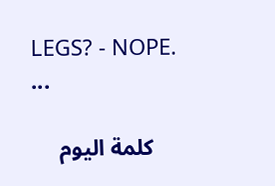LEGS? - NOPE. ...

    كلمة اليوم